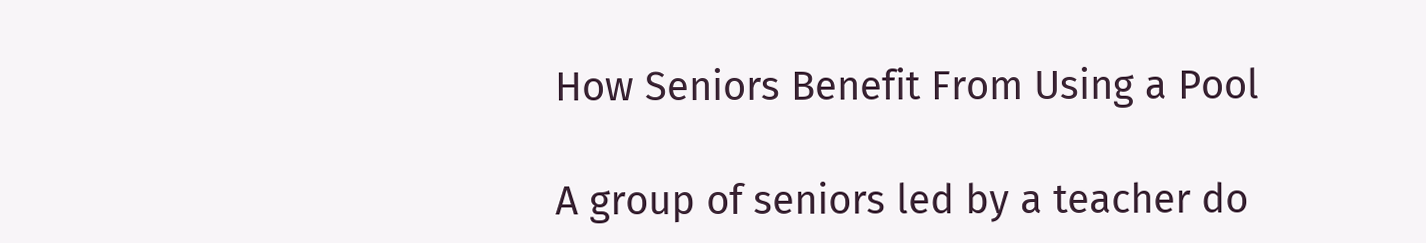How Seniors Benefit From Using a Pool

A group of seniors led by a teacher do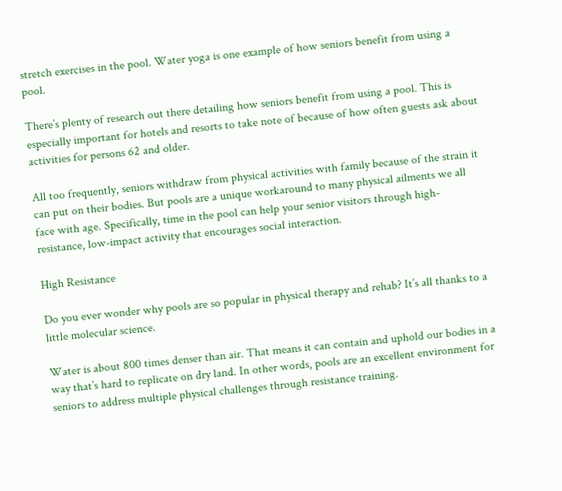stretch exercises in the pool. Water yoga is one example of how seniors benefit from using a pool.

There’s plenty of research out there detailing how seniors benefit from using a pool. This is especially important for hotels and resorts to take note of because of how often guests ask about activities for persons 62 and older.

All too frequently, seniors withdraw from physical activities with family because of the strain it can put on their bodies. But pools are a unique workaround to many physical ailments we all face with age. Specifically, time in the pool can help your senior visitors through high-resistance, low-impact activity that encourages social interaction.

High Resistance

Do you ever wonder why pools are so popular in physical therapy and rehab? It’s all thanks to a little molecular science.

Water is about 800 times denser than air. That means it can contain and uphold our bodies in a way that’s hard to replicate on dry land. In other words, pools are an excellent environment for seniors to address multiple physical challenges through resistance training.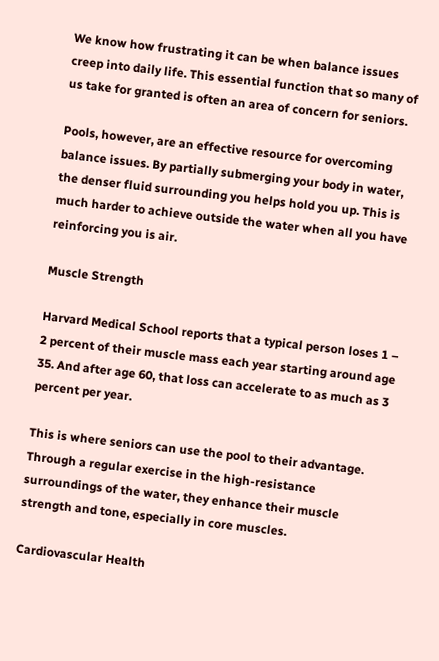We know how frustrating it can be when balance issues creep into daily life. This essential function that so many of us take for granted is often an area of concern for seniors.

Pools, however, are an effective resource for overcoming balance issues. By partially submerging your body in water, the denser fluid surrounding you helps hold you up. This is much harder to achieve outside the water when all you have reinforcing you is air.

Muscle Strength

Harvard Medical School reports that a typical person loses 1 – 2 percent of their muscle mass each year starting around age 35. And after age 60, that loss can accelerate to as much as 3 percent per year.

This is where seniors can use the pool to their advantage. Through a regular exercise in the high-resistance surroundings of the water, they enhance their muscle strength and tone, especially in core muscles.

Cardiovascular Health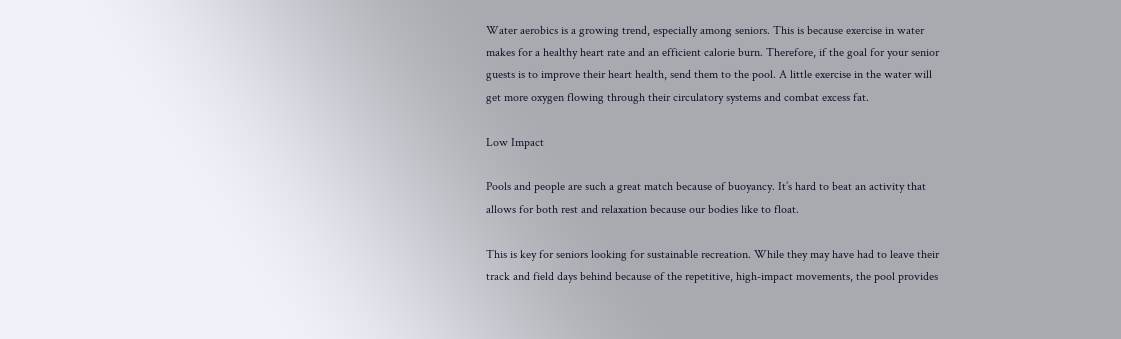Water aerobics is a growing trend, especially among seniors. This is because exercise in water makes for a healthy heart rate and an efficient calorie burn. Therefore, if the goal for your senior guests is to improve their heart health, send them to the pool. A little exercise in the water will get more oxygen flowing through their circulatory systems and combat excess fat.

Low Impact

Pools and people are such a great match because of buoyancy. It’s hard to beat an activity that allows for both rest and relaxation because our bodies like to float.

This is key for seniors looking for sustainable recreation. While they may have had to leave their track and field days behind because of the repetitive, high-impact movements, the pool provides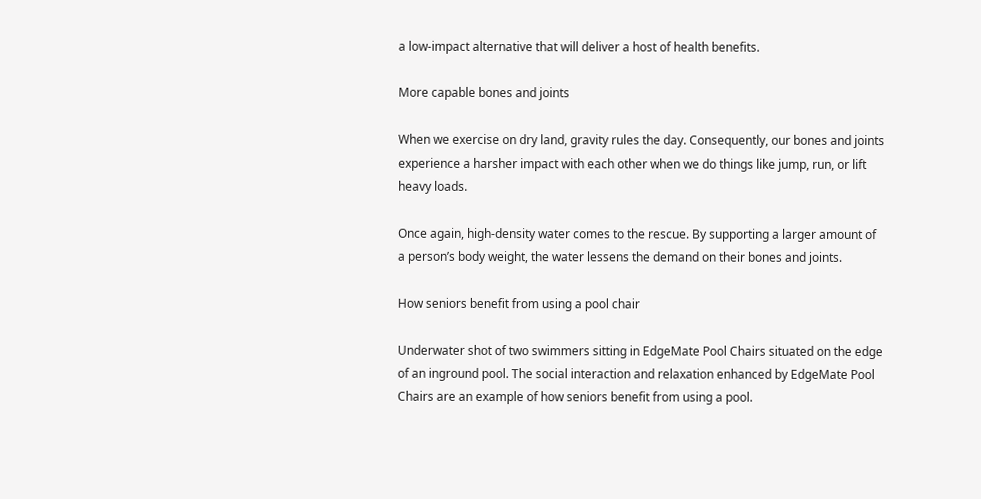a low-impact alternative that will deliver a host of health benefits.

More capable bones and joints

When we exercise on dry land, gravity rules the day. Consequently, our bones and joints experience a harsher impact with each other when we do things like jump, run, or lift heavy loads.

Once again, high-density water comes to the rescue. By supporting a larger amount of a person’s body weight, the water lessens the demand on their bones and joints.

How seniors benefit from using a pool chair

Underwater shot of two swimmers sitting in EdgeMate Pool Chairs situated on the edge of an inground pool. The social interaction and relaxation enhanced by EdgeMate Pool Chairs are an example of how seniors benefit from using a pool.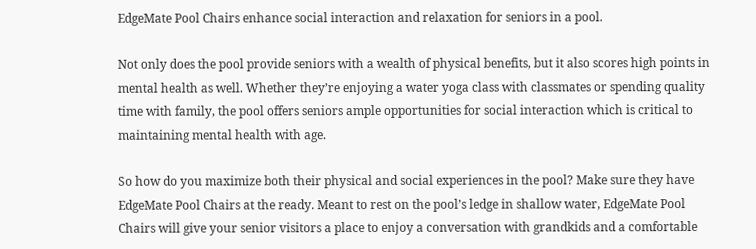EdgeMate Pool Chairs enhance social interaction and relaxation for seniors in a pool.

Not only does the pool provide seniors with a wealth of physical benefits, but it also scores high points in mental health as well. Whether they’re enjoying a water yoga class with classmates or spending quality time with family, the pool offers seniors ample opportunities for social interaction which is critical to maintaining mental health with age.

So how do you maximize both their physical and social experiences in the pool? Make sure they have EdgeMate Pool Chairs at the ready. Meant to rest on the pool’s ledge in shallow water, EdgeMate Pool Chairs will give your senior visitors a place to enjoy a conversation with grandkids and a comfortable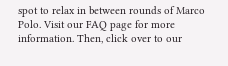spot to relax in between rounds of Marco Polo. Visit our FAQ page for more information. Then, click over to our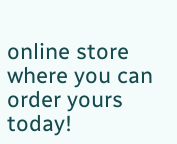online store where you can order yours today!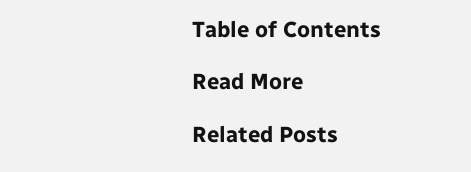Table of Contents

Read More

Related Posts